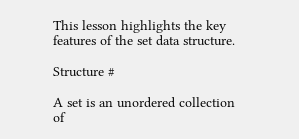This lesson highlights the key features of the set data structure.

Structure #

A set is an unordered collection of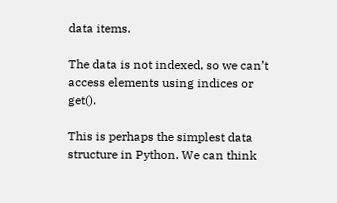data items.

The data is not indexed, so we can’t access elements using indices or get().

This is perhaps the simplest data structure in Python. We can think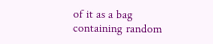of it as a bag containing random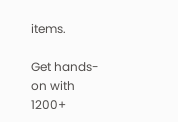items.

Get hands-on with 1200+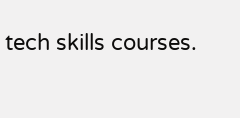tech skills courses.